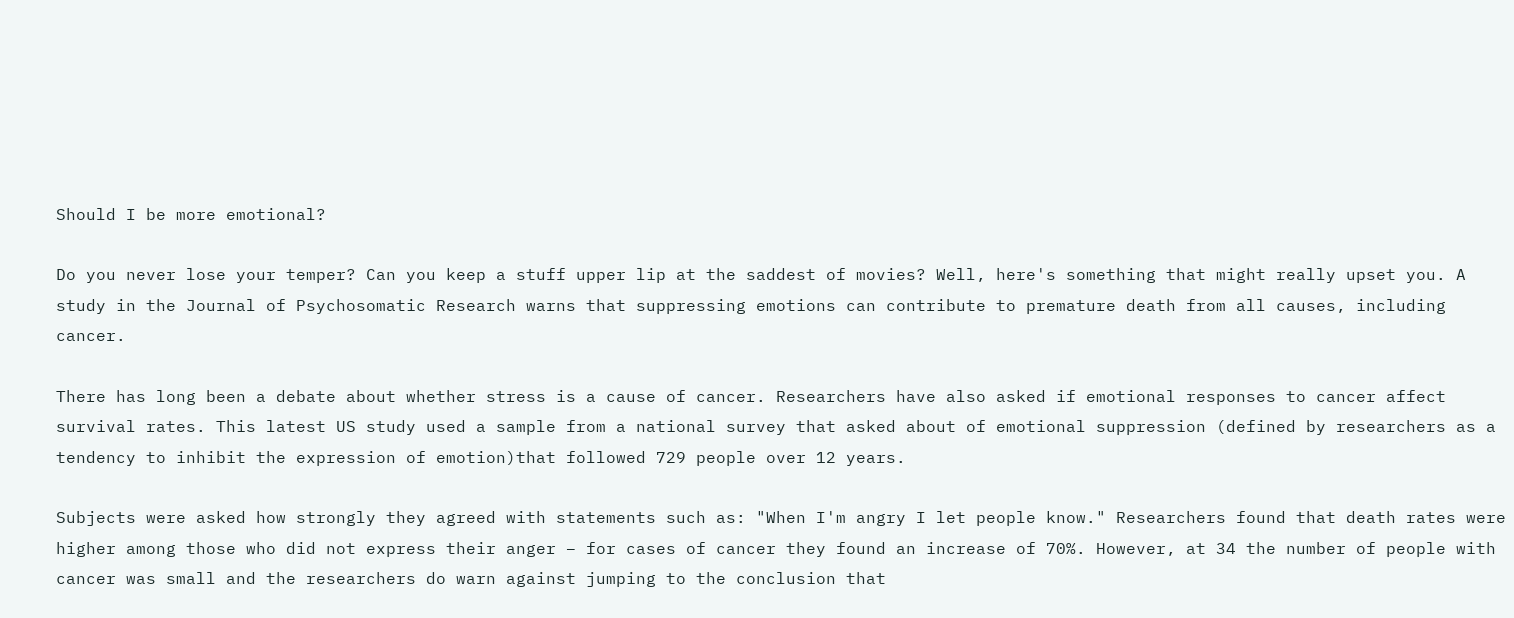Should I be more emotional?

Do you never lose your temper? Can you keep a stuff upper lip at the saddest of movies? Well, here's something that might really upset you. A study in the Journal of Psychosomatic Research warns that suppressing emotions can contribute to premature death from all causes, including cancer.

There has long been a debate about whether stress is a cause of cancer. Researchers have also asked if emotional responses to cancer affect survival rates. This latest US study used a sample from a national survey that asked about of emotional suppression (defined by researchers as a tendency to inhibit the expression of emotion)that followed 729 people over 12 years.

Subjects were asked how strongly they agreed with statements such as: "When I'm angry I let people know." Researchers found that death rates were higher among those who did not express their anger – for cases of cancer they found an increase of 70%. However, at 34 the number of people with cancer was small and the researchers do warn against jumping to the conclusion that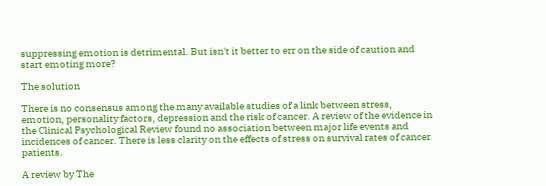suppressing emotion is detrimental. But isn't it better to err on the side of caution and start emoting more?

The solution

There is no consensus among the many available studies of a link between stress, emotion, personality factors, depression and the risk of cancer. A review of the evidence in the Clinical Psychological Review found no association between major life events and incidences of cancer. There is less clarity on the effects of stress on survival rates of cancer patients.

A review by The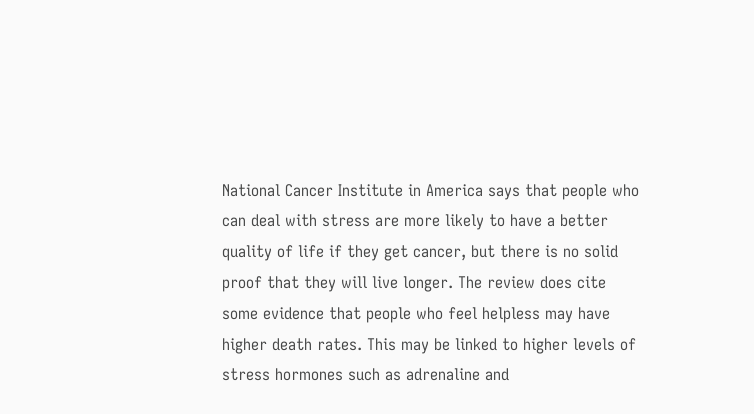National Cancer Institute in America says that people who can deal with stress are more likely to have a better quality of life if they get cancer, but there is no solid proof that they will live longer. The review does cite some evidence that people who feel helpless may have higher death rates. This may be linked to higher levels of stress hormones such as adrenaline and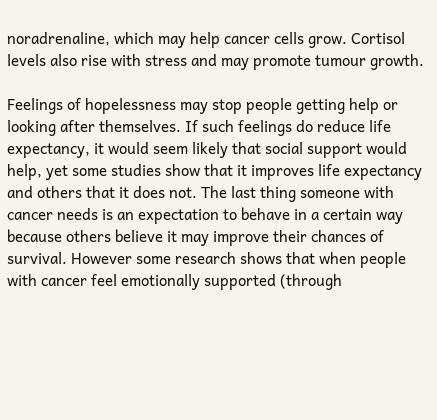noradrenaline, which may help cancer cells grow. Cortisol levels also rise with stress and may promote tumour growth.

Feelings of hopelessness may stop people getting help or looking after themselves. If such feelings do reduce life expectancy, it would seem likely that social support would help, yet some studies show that it improves life expectancy and others that it does not. The last thing someone with cancer needs is an expectation to behave in a certain way because others believe it may improve their chances of survival. However some research shows that when people with cancer feel emotionally supported (through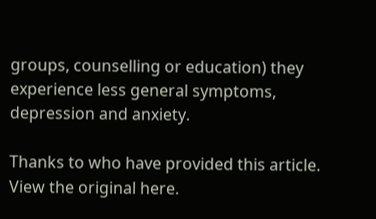groups, counselling or education) they experience less general symptoms, depression and anxiety.

Thanks to who have provided this article. View the original here.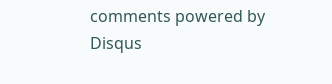comments powered by Disqus